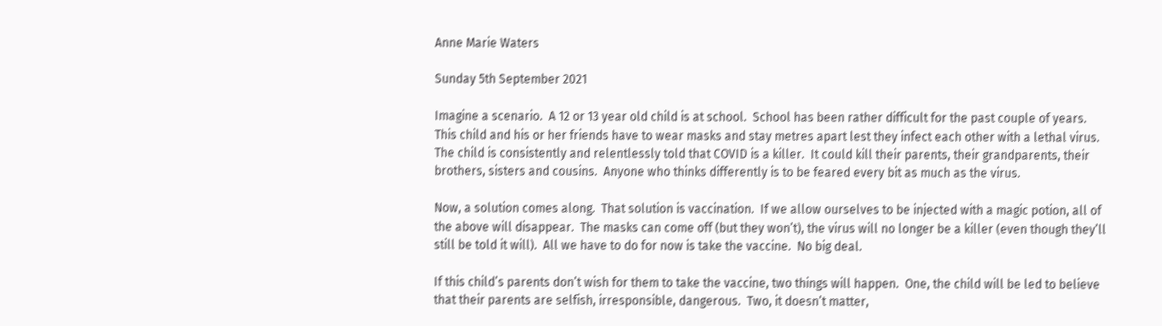Anne Marie Waters

Sunday 5th September 2021

Imagine a scenario.  A 12 or 13 year old child is at school.  School has been rather difficult for the past couple of years.  This child and his or her friends have to wear masks and stay metres apart lest they infect each other with a lethal virus.  The child is consistently and relentlessly told that COVID is a killer.  It could kill their parents, their grandparents, their brothers, sisters and cousins.  Anyone who thinks differently is to be feared every bit as much as the virus.

Now, a solution comes along.  That solution is vaccination.  If we allow ourselves to be injected with a magic potion, all of the above will disappear.  The masks can come off (but they won’t), the virus will no longer be a killer (even though they’ll still be told it will).  All we have to do for now is take the vaccine.  No big deal.

If this child’s parents don’t wish for them to take the vaccine, two things will happen.  One, the child will be led to believe that their parents are selfish, irresponsible, dangerous.  Two, it doesn’t matter,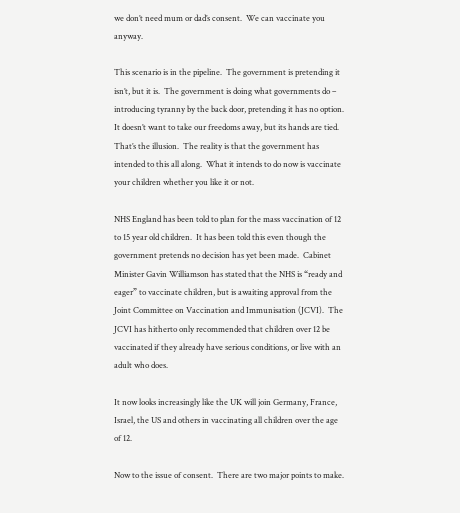we don’t need mum or dad’s consent.  We can vaccinate you anyway.

This scenario is in the pipeline.  The government is pretending it isn’t, but it is.  The government is doing what governments do – introducing tyranny by the back door, pretending it has no option.  It doesn’t want to take our freedoms away, but its hands are tied.  That’s the illusion.  The reality is that the government has intended to this all along.  What it intends to do now is vaccinate your children whether you like it or not.

NHS England has been told to plan for the mass vaccination of 12 to 15 year old children.  It has been told this even though the government pretends no decision has yet been made.  Cabinet Minister Gavin Williamson has stated that the NHS is “ready and eager” to vaccinate children, but is awaiting approval from the Joint Committee on Vaccination and Immunisation (JCVI).  The JCVI has hitherto only recommended that children over 12 be vaccinated if they already have serious conditions, or live with an adult who does.

It now looks increasingly like the UK will join Germany, France, Israel, the US and others in vaccinating all children over the age of 12.

Now to the issue of consent.  There are two major points to make.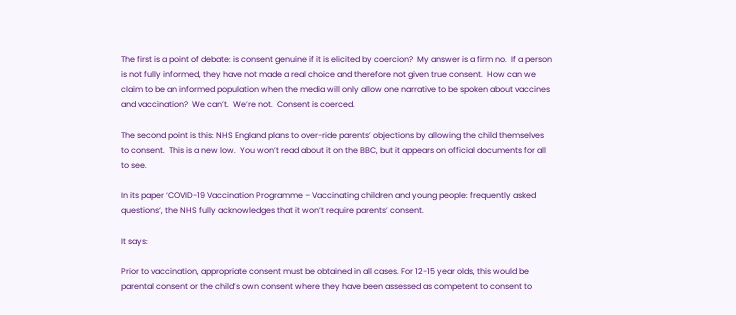The first is a point of debate: is consent genuine if it is elicited by coercion?  My answer is a firm no.  If a person is not fully informed, they have not made a real choice and therefore not given true consent.  How can we claim to be an informed population when the media will only allow one narrative to be spoken about vaccines and vaccination?  We can’t.  We’re not.  Consent is coerced.

The second point is this: NHS England plans to over-ride parents’ objections by allowing the child themselves to consent.  This is a new low.  You won’t read about it on the BBC, but it appears on official documents for all to see.

In its paper ‘COVID-19 Vaccination Programme – Vaccinating children and young people: frequently asked questions‘, the NHS fully acknowledges that it won’t require parents’ consent.

It says:

Prior to vaccination, appropriate consent must be obtained in all cases. For 12-15 year olds, this would be parental consent or the child’s own consent where they have been assessed as competent to consent to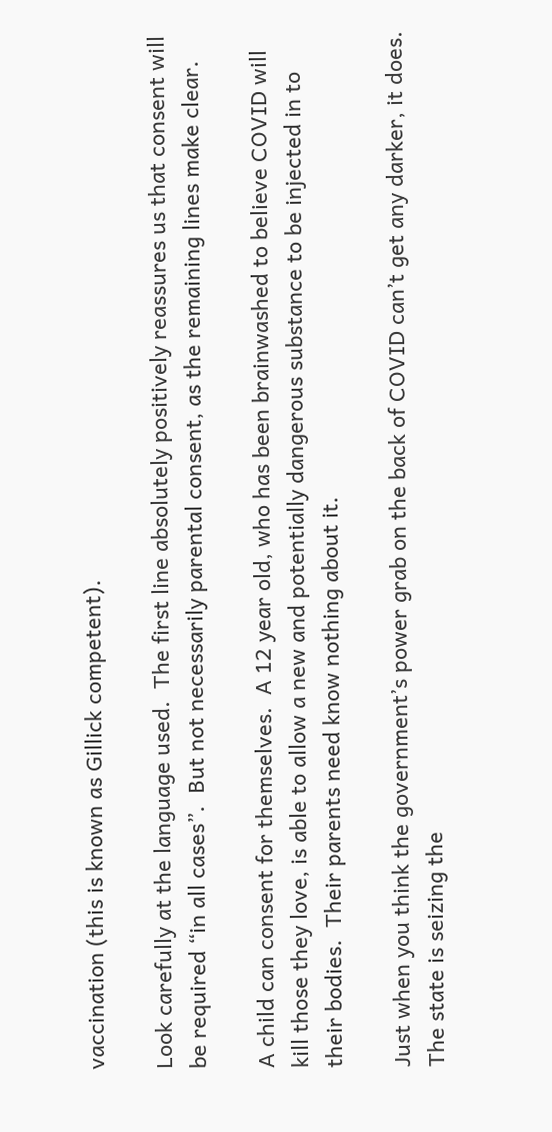vaccination (this is known as Gillick competent).

Look carefully at the language used.  The first line absolutely positively reassures us that consent will be required “in all cases”.  But not necessarily parental consent, as the remaining lines make clear.

A child can consent for themselves.  A 12 year old, who has been brainwashed to believe COVID will kill those they love, is able to allow a new and potentially dangerous substance to be injected in to their bodies.  Their parents need know nothing about it.

Just when you think the government’s power grab on the back of COVID can’t get any darker, it does.  The state is seizing the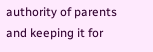authority of parents and keeping it for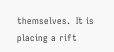themselves.  It is placing a rift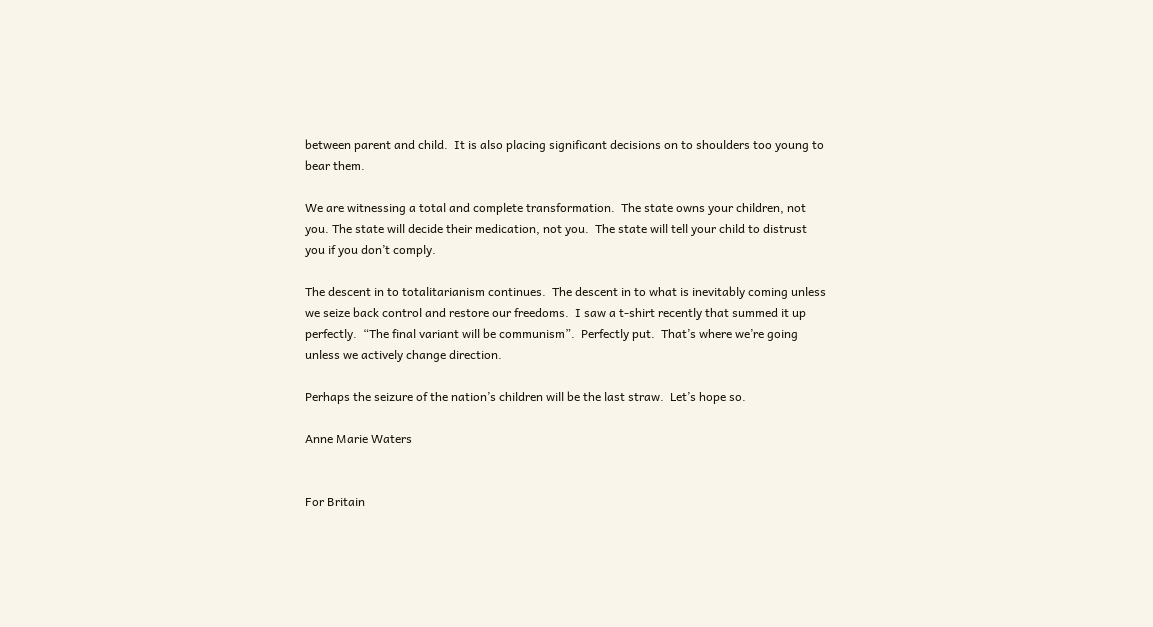between parent and child.  It is also placing significant decisions on to shoulders too young to bear them.

We are witnessing a total and complete transformation.  The state owns your children, not you. The state will decide their medication, not you.  The state will tell your child to distrust you if you don’t comply.

The descent in to totalitarianism continues.  The descent in to what is inevitably coming unless we seize back control and restore our freedoms.  I saw a t-shirt recently that summed it up perfectly.  “The final variant will be communism”.  Perfectly put.  That’s where we’re going unless we actively change direction.

Perhaps the seizure of the nation’s children will be the last straw.  Let’s hope so.

Anne Marie Waters


For Britain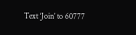Text ‘Join’ to 60777